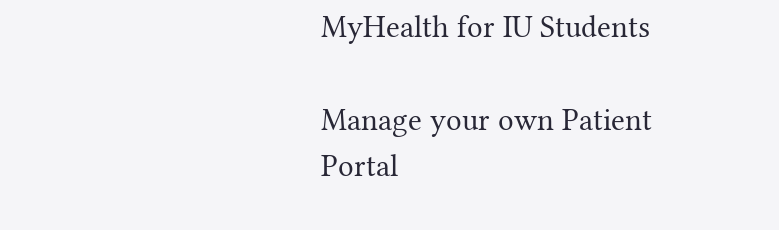MyHealth for IU Students

Manage your own Patient Portal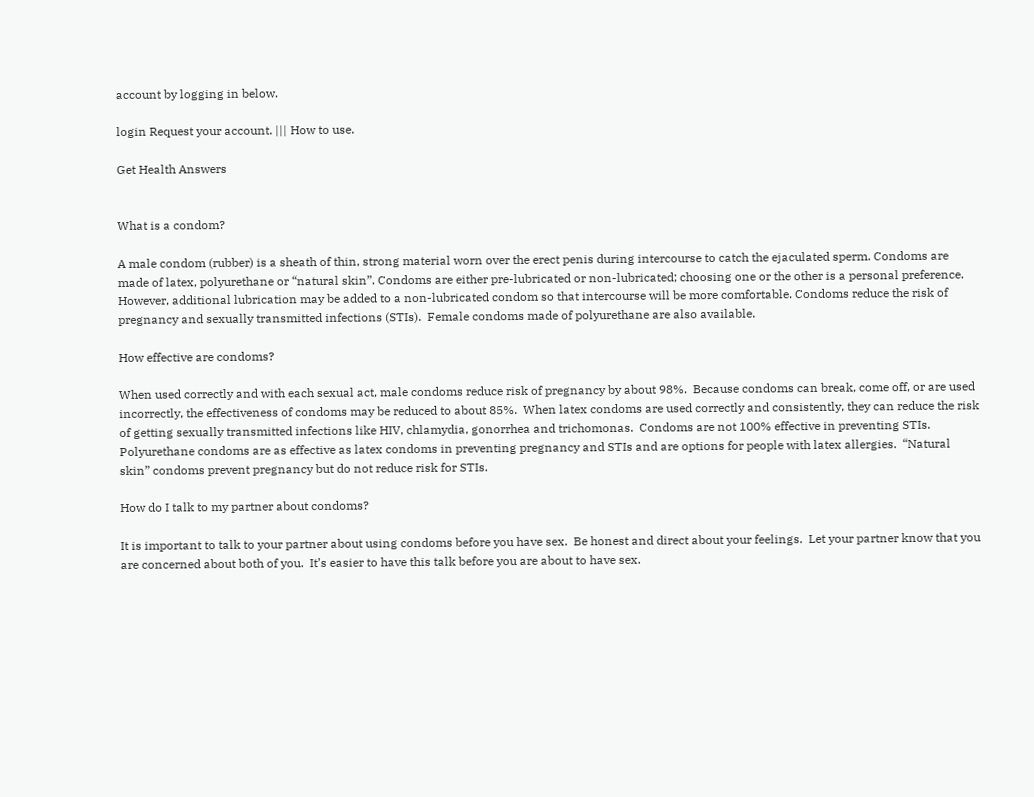account by logging in below.

login Request your account. ||| How to use.

Get Health Answers


What is a condom?

A male condom (rubber) is a sheath of thin, strong material worn over the erect penis during intercourse to catch the ejaculated sperm. Condoms are made of latex, polyurethane or “natural skin”. Condoms are either pre-lubricated or non-lubricated; choosing one or the other is a personal preference.  However, additional lubrication may be added to a non-lubricated condom so that intercourse will be more comfortable. Condoms reduce the risk of pregnancy and sexually transmitted infections (STIs).  Female condoms made of polyurethane are also available.

How effective are condoms?

When used correctly and with each sexual act, male condoms reduce risk of pregnancy by about 98%.  Because condoms can break, come off, or are used incorrectly, the effectiveness of condoms may be reduced to about 85%.  When latex condoms are used correctly and consistently, they can reduce the risk of getting sexually transmitted infections like HIV, chlamydia, gonorrhea and trichomonas.  Condoms are not 100% effective in preventing STIs.  Polyurethane condoms are as effective as latex condoms in preventing pregnancy and STIs and are options for people with latex allergies.  “Natural skin” condoms prevent pregnancy but do not reduce risk for STIs.

How do I talk to my partner about condoms?

It is important to talk to your partner about using condoms before you have sex.  Be honest and direct about your feelings.  Let your partner know that you are concerned about both of you.  It’s easier to have this talk before you are about to have sex.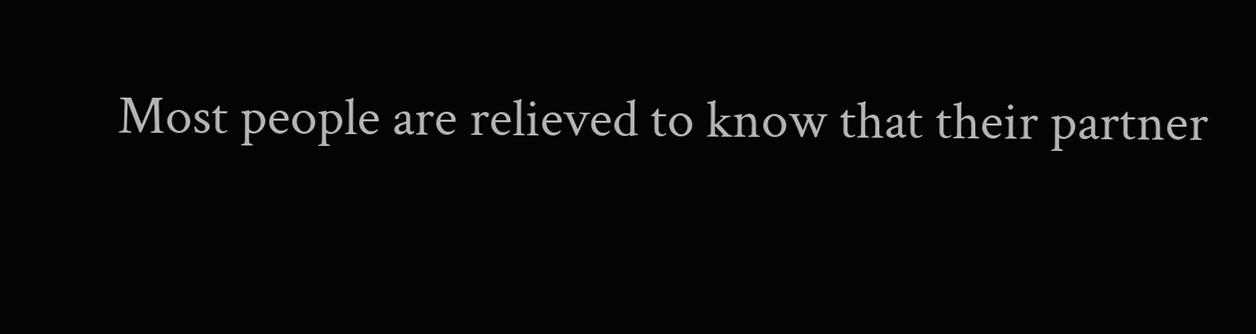Most people are relieved to know that their partner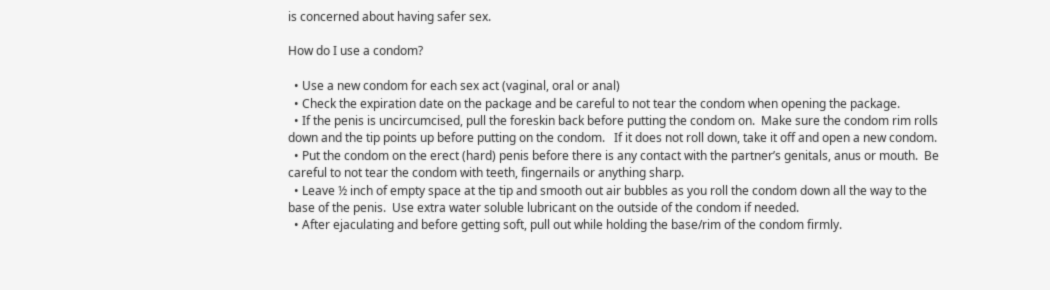is concerned about having safer sex.

How do I use a condom?

  • Use a new condom for each sex act (vaginal, oral or anal)
  • Check the expiration date on the package and be careful to not tear the condom when opening the package.
  • If the penis is uncircumcised, pull the foreskin back before putting the condom on.  Make sure the condom rim rolls down and the tip points up before putting on the condom.   If it does not roll down, take it off and open a new condom.
  • Put the condom on the erect (hard) penis before there is any contact with the partner’s genitals, anus or mouth.  Be careful to not tear the condom with teeth, fingernails or anything sharp.
  • Leave ½ inch of empty space at the tip and smooth out air bubbles as you roll the condom down all the way to the base of the penis.  Use extra water soluble lubricant on the outside of the condom if needed.
  • After ejaculating and before getting soft, pull out while holding the base/rim of the condom firmly.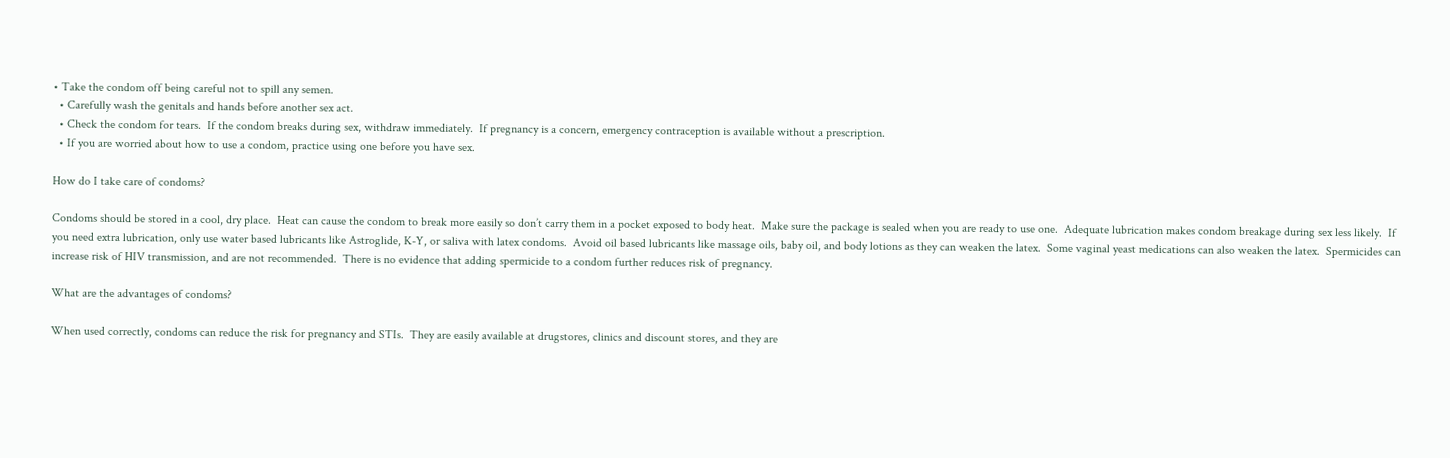• Take the condom off being careful not to spill any semen.
  • Carefully wash the genitals and hands before another sex act.
  • Check the condom for tears.  If the condom breaks during sex, withdraw immediately.  If pregnancy is a concern, emergency contraception is available without a prescription.
  • If you are worried about how to use a condom, practice using one before you have sex.

How do I take care of condoms?

Condoms should be stored in a cool, dry place.  Heat can cause the condom to break more easily so don’t carry them in a pocket exposed to body heat.  Make sure the package is sealed when you are ready to use one.  Adequate lubrication makes condom breakage during sex less likely.  If you need extra lubrication, only use water based lubricants like Astroglide, K-Y, or saliva with latex condoms.  Avoid oil based lubricants like massage oils, baby oil, and body lotions as they can weaken the latex.  Some vaginal yeast medications can also weaken the latex.  Spermicides can increase risk of HIV transmission, and are not recommended.  There is no evidence that adding spermicide to a condom further reduces risk of pregnancy.

What are the advantages of condoms?

When used correctly, condoms can reduce the risk for pregnancy and STIs.  They are easily available at drugstores, clinics and discount stores, and they are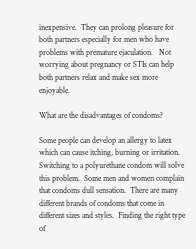inexpensive.  They can prolong pleasure for both partners especially for men who have problems with premature ejaculation.   Not worrying about pregnancy or STIs can help both partners relax and make sex more enjoyable.

What are the disadvantages of condoms?

Some people can develop an allergy to latex which can cause itching, burning or irritation.  Switching to a polyurethane condom will solve this problem.  Some men and women complain that condoms dull sensation.  There are many different brands of condoms that come in different sizes and styles.  Finding the right type of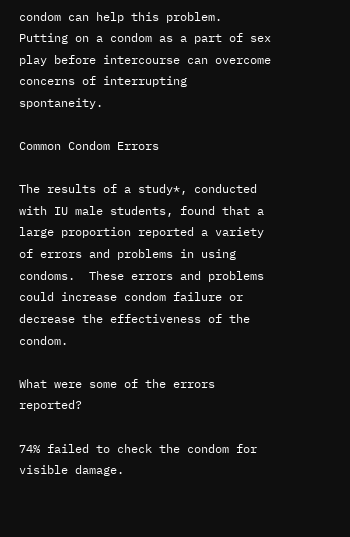condom can help this problem.  Putting on a condom as a part of sex play before intercourse can overcome concerns of interrupting spontaneity.

Common Condom Errors

The results of a study*, conducted with IU male students, found that a large proportion reported a variety of errors and problems in using condoms.  These errors and problems could increase condom failure or decrease the effectiveness of the condom.

What were some of the errors reported?

74% failed to check the condom for visible damage.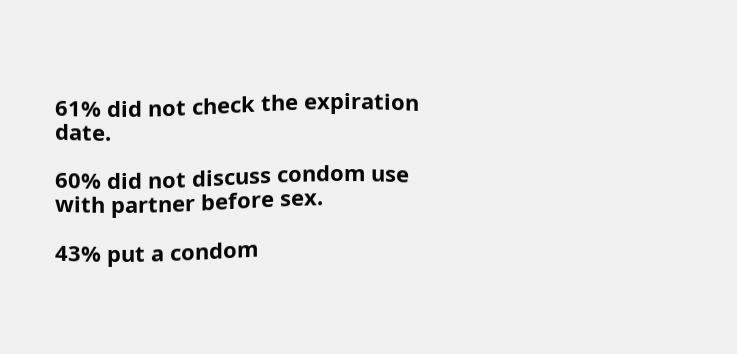61% did not check the expiration date.

60% did not discuss condom use with partner before sex.

43% put a condom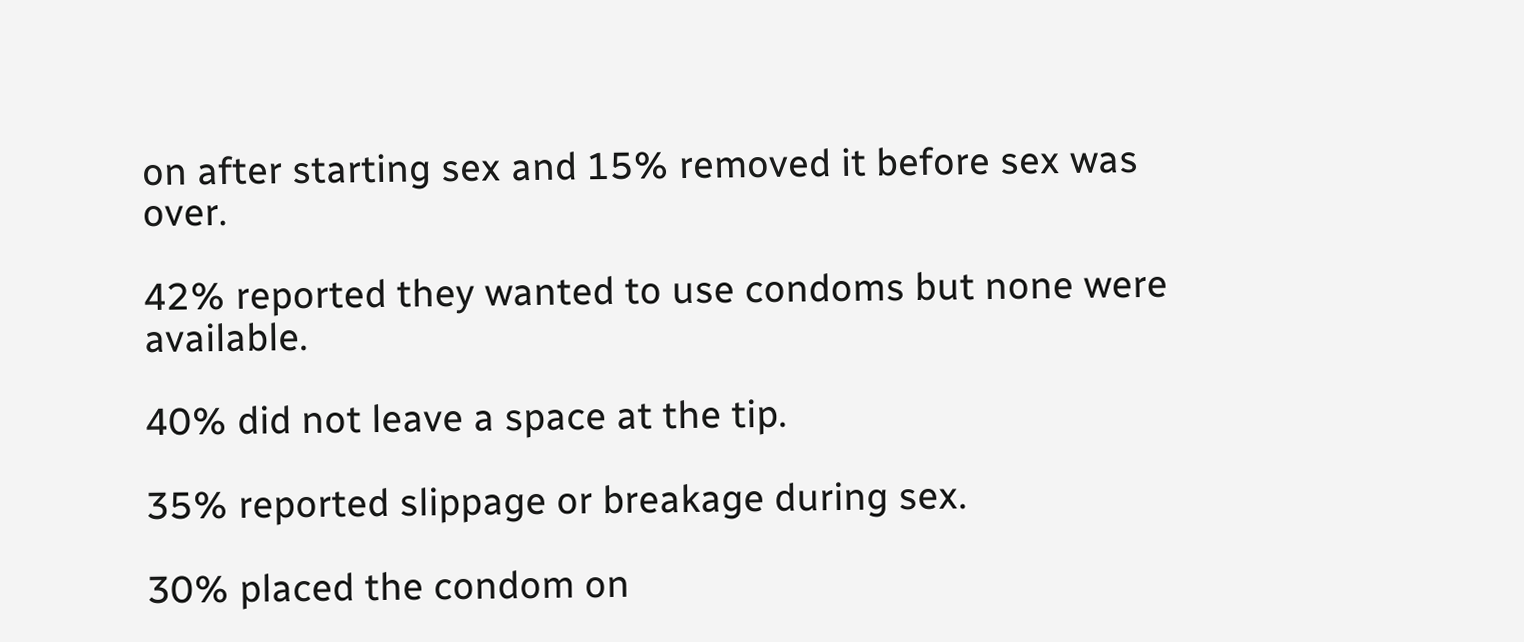on after starting sex and 15% removed it before sex was over.

42% reported they wanted to use condoms but none were available.

40% did not leave a space at the tip.

35% reported slippage or breakage during sex.

30% placed the condom on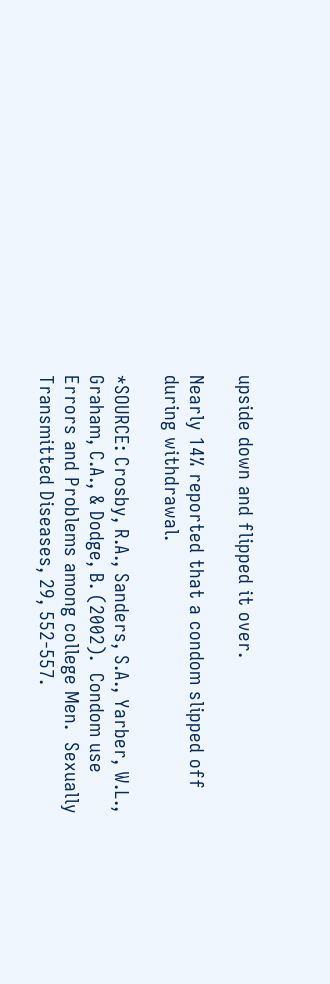upside down and flipped it over.

Nearly 14% reported that a condom slipped off during withdrawal.

*SOURCE: Crosby, R.A., Sanders, S.A., Yarber, W.L., Graham, C.A., & Dodge, B. (2002).  Condom use Errors and Problems among college Men.  Sexually Transmitted Diseases, 29, 552-557.